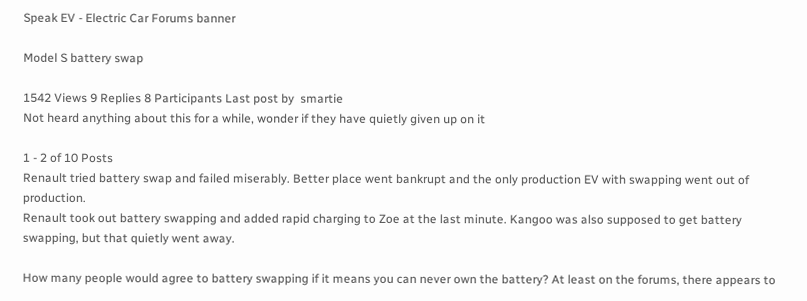Speak EV - Electric Car Forums banner

Model S battery swap

1542 Views 9 Replies 8 Participants Last post by  smartie
Not heard anything about this for a while, wonder if they have quietly given up on it

1 - 2 of 10 Posts
Renault tried battery swap and failed miserably. Better place went bankrupt and the only production EV with swapping went out of production.
Renault took out battery swapping and added rapid charging to Zoe at the last minute. Kangoo was also supposed to get battery swapping, but that quietly went away.

How many people would agree to battery swapping if it means you can never own the battery? At least on the forums, there appears to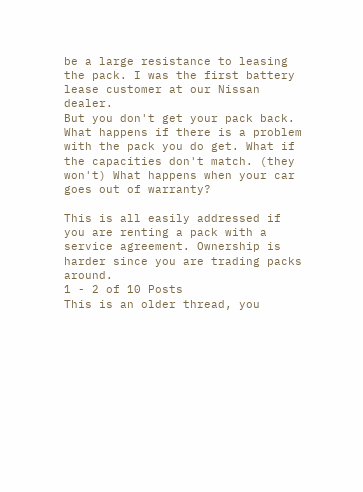be a large resistance to leasing the pack. I was the first battery lease customer at our Nissan dealer.
But you don't get your pack back. What happens if there is a problem with the pack you do get. What if the capacities don't match. (they won't) What happens when your car goes out of warranty?

This is all easily addressed if you are renting a pack with a service agreement. Ownership is harder since you are trading packs around.
1 - 2 of 10 Posts
This is an older thread, you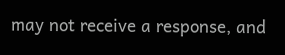may not receive a response, and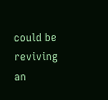could be reviving an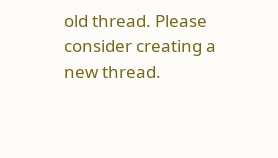old thread. Please consider creating a new thread.